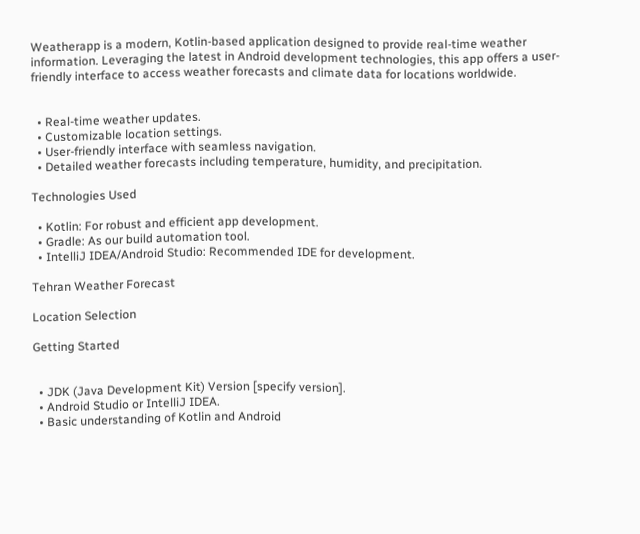Weatherapp is a modern, Kotlin-based application designed to provide real-time weather information. Leveraging the latest in Android development technologies, this app offers a user-friendly interface to access weather forecasts and climate data for locations worldwide.


  • Real-time weather updates.
  • Customizable location settings.
  • User-friendly interface with seamless navigation.
  • Detailed weather forecasts including temperature, humidity, and precipitation.

Technologies Used

  • Kotlin: For robust and efficient app development.
  • Gradle: As our build automation tool.
  • IntelliJ IDEA/Android Studio: Recommended IDE for development.

Tehran Weather Forecast

Location Selection

Getting Started


  • JDK (Java Development Kit) Version [specify version].
  • Android Studio or IntelliJ IDEA.
  • Basic understanding of Kotlin and Android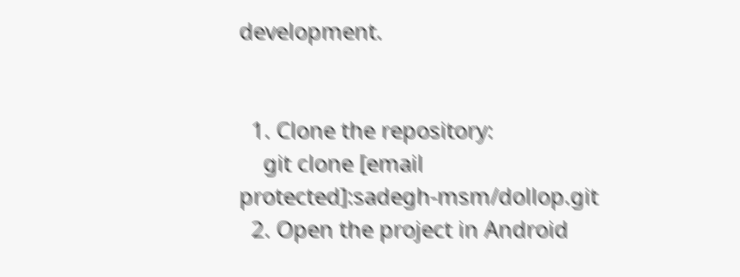development.


  1. Clone the repository:
    git clone [email protected]:sadegh-msm/dollop.git
  2. Open the project in Android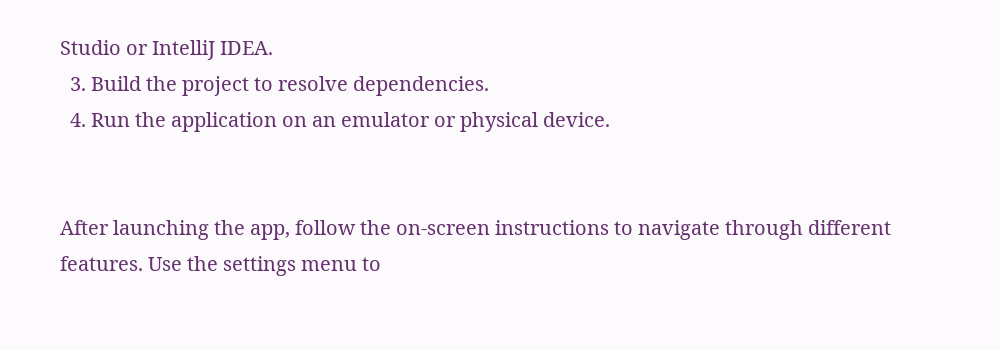Studio or IntelliJ IDEA.
  3. Build the project to resolve dependencies.
  4. Run the application on an emulator or physical device.


After launching the app, follow the on-screen instructions to navigate through different features. Use the settings menu to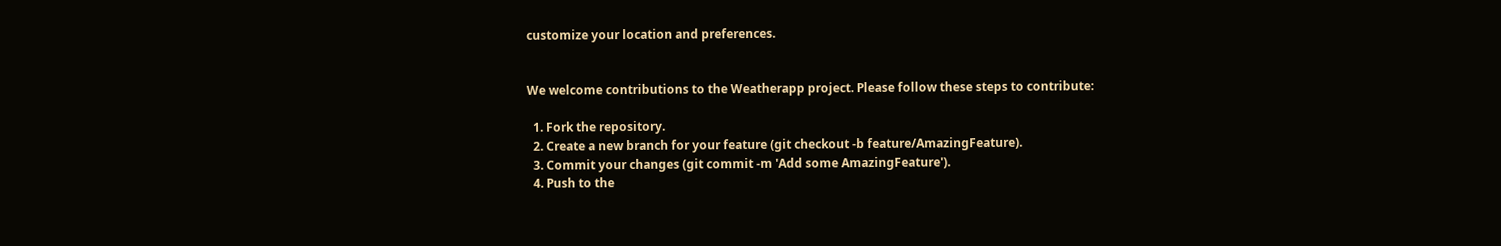customize your location and preferences.


We welcome contributions to the Weatherapp project. Please follow these steps to contribute:

  1. Fork the repository.
  2. Create a new branch for your feature (git checkout -b feature/AmazingFeature).
  3. Commit your changes (git commit -m 'Add some AmazingFeature').
  4. Push to the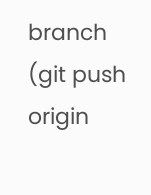branch (git push origin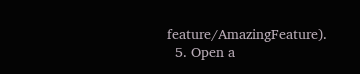feature/AmazingFeature).
  5. Open a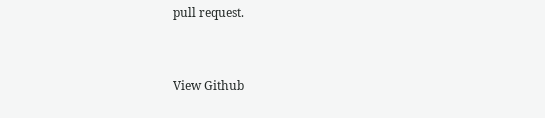pull request.


View Github